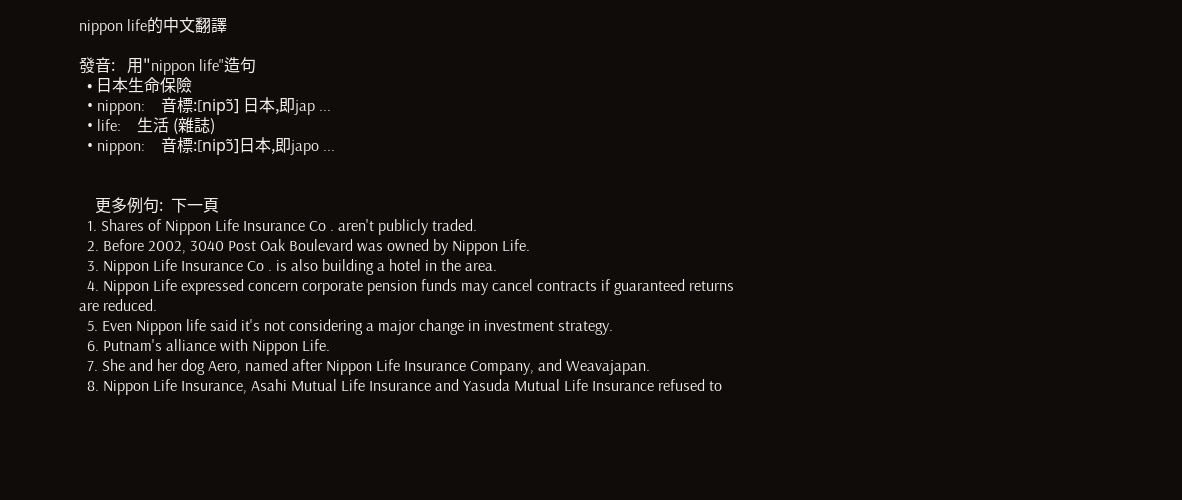nippon life的中文翻譯

發音:   用"nippon life"造句
  • 日本生命保險
  • nippon:    音標:[nipɔ̃] 日本,即jap ...
  • life:    生活 (雜誌)
  • nippon:    音標:[nipɔ̃]日本,即japo ...


    更多例句:  下一頁
  1. Shares of Nippon Life Insurance Co . aren't publicly traded.
  2. Before 2002, 3040 Post Oak Boulevard was owned by Nippon Life.
  3. Nippon Life Insurance Co . is also building a hotel in the area.
  4. Nippon Life expressed concern corporate pension funds may cancel contracts if guaranteed returns are reduced.
  5. Even Nippon life said it's not considering a major change in investment strategy.
  6. Putnam's alliance with Nippon Life.
  7. She and her dog Aero, named after Nippon Life Insurance Company, and Weavajapan.
  8. Nippon Life Insurance, Asahi Mutual Life Insurance and Yasuda Mutual Life Insurance refused to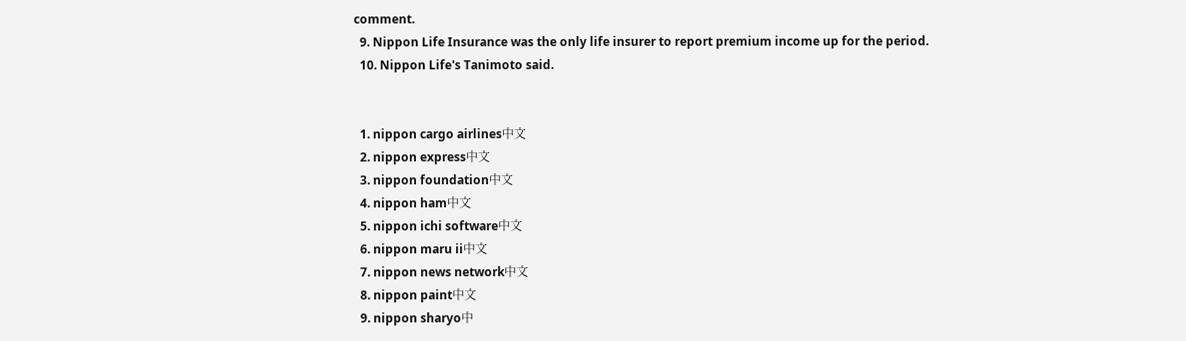comment.
  9. Nippon Life Insurance was the only life insurer to report premium income up for the period.
  10. Nippon Life's Tanimoto said.


  1. nippon cargo airlines中文
  2. nippon express中文
  3. nippon foundation中文
  4. nippon ham中文
  5. nippon ichi software中文
  6. nippon maru ii中文
  7. nippon news network中文
  8. nippon paint中文
  9. nippon sharyo中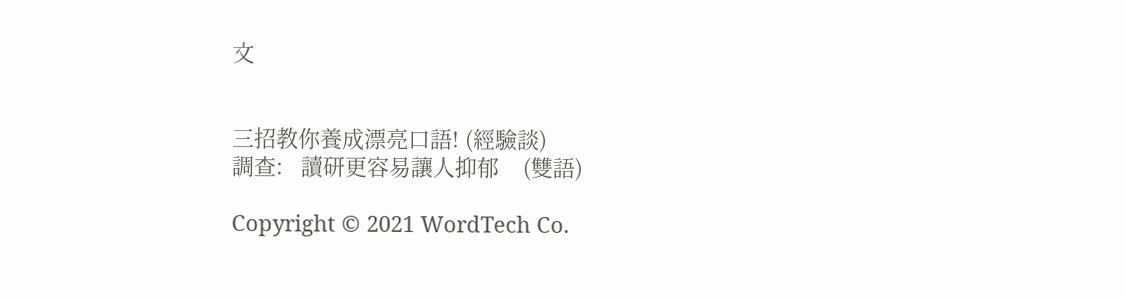文


三招教你養成漂亮口語! (經驗談)
調查:   讀研更容易讓人抑郁    (雙語)

Copyright © 2021 WordTech Co.